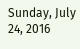Sunday, July 24, 2016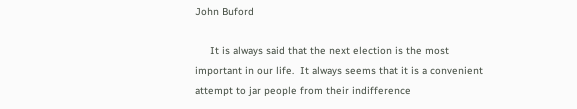John Buford

     It is always said that the next election is the most important in our life.  It always seems that it is a convenient attempt to jar people from their indifference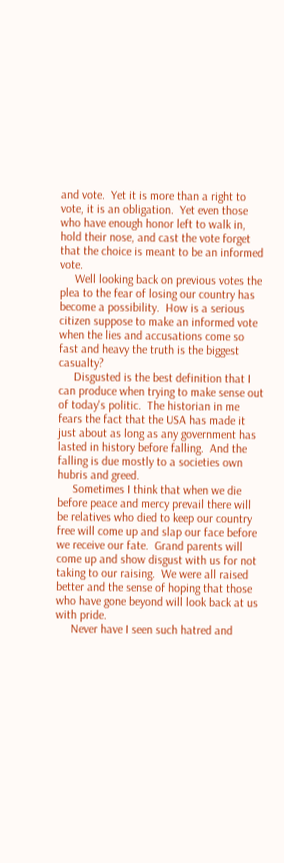and vote.  Yet it is more than a right to vote, it is an obligation.  Yet even those who have enough honor left to walk in, hold their nose, and cast the vote forget that the choice is meant to be an informed vote.
     Well looking back on previous votes the plea to the fear of losing our country has become a possibility.  How is a serious citizen suppose to make an informed vote when the lies and accusations come so fast and heavy the truth is the biggest casualty?
     Disgusted is the best definition that I can produce when trying to make sense out of today's politic.  The historian in me fears the fact that the USA has made it just about as long as any government has lasted in history before falling.  And the falling is due mostly to a societies own hubris and greed.
     Sometimes I think that when we die before peace and mercy prevail there will be relatives who died to keep our country free will come up and slap our face before we receive our fate.  Grand parents will come up and show disgust with us for not taking to our raising.  We were all raised better and the sense of hoping that those who have gone beyond will look back at us with pride.
     Never have I seen such hatred and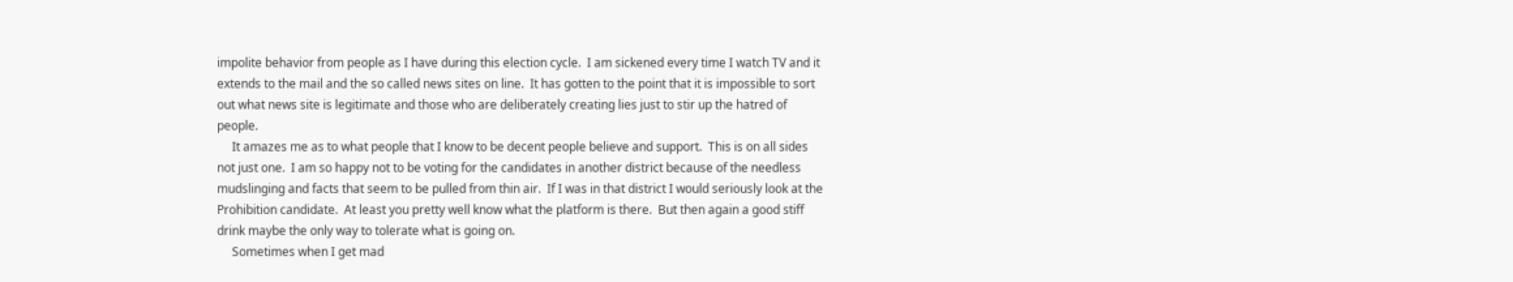impolite behavior from people as I have during this election cycle.  I am sickened every time I watch TV and it extends to the mail and the so called news sites on line.  It has gotten to the point that it is impossible to sort out what news site is legitimate and those who are deliberately creating lies just to stir up the hatred of people.
     It amazes me as to what people that I know to be decent people believe and support.  This is on all sides not just one.  I am so happy not to be voting for the candidates in another district because of the needless mudslinging and facts that seem to be pulled from thin air.  If I was in that district I would seriously look at the Prohibition candidate.  At least you pretty well know what the platform is there.  But then again a good stiff drink maybe the only way to tolerate what is going on.
     Sometimes when I get mad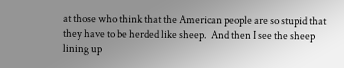at those who think that the American people are so stupid that they have to be herded like sheep.  And then I see the sheep lining up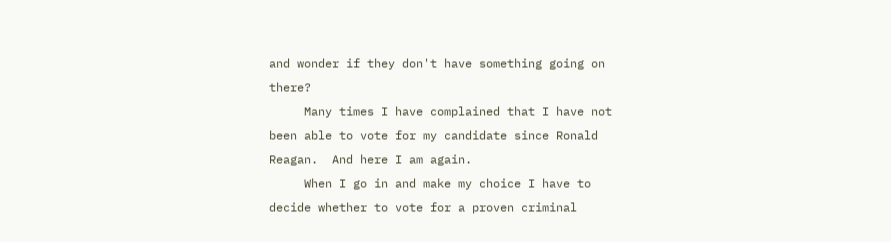and wonder if they don't have something going on there?
     Many times I have complained that I have not been able to vote for my candidate since Ronald Reagan.  And here I am again.
     When I go in and make my choice I have to decide whether to vote for a proven criminal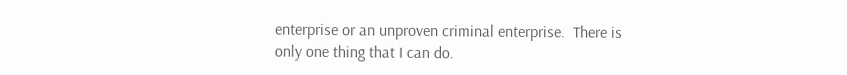enterprise or an unproven criminal enterprise.  There is only one thing that I can do.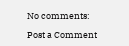No comments:

Post a Comment